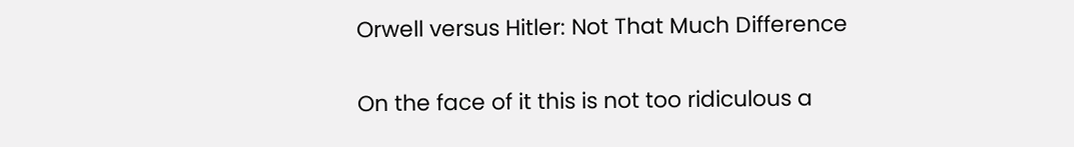Orwell versus Hitler: Not That Much Difference

On the face of it this is not too ridiculous a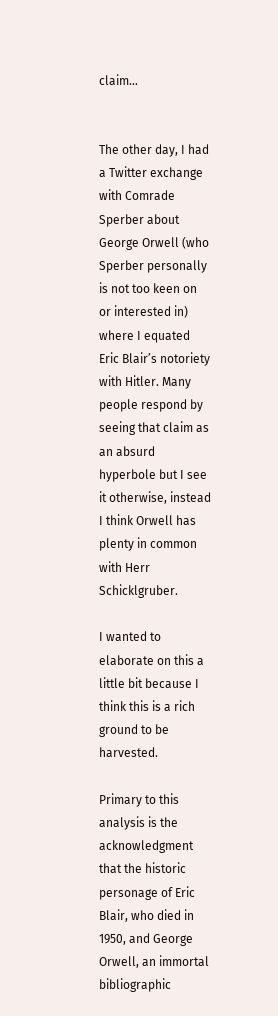claim...


The other day, I had a Twitter exchange with Comrade Sperber about George Orwell (who Sperber personally is not too keen on or interested in) where I equated Eric Blair’s notoriety with Hitler. Many people respond by seeing that claim as an absurd hyperbole but I see it otherwise, instead I think Orwell has plenty in common with Herr Schicklgruber.

I wanted to elaborate on this a little bit because I think this is a rich ground to be harvested.

Primary to this analysis is the acknowledgment that the historic personage of Eric Blair, who died in 1950, and George Orwell, an immortal bibliographic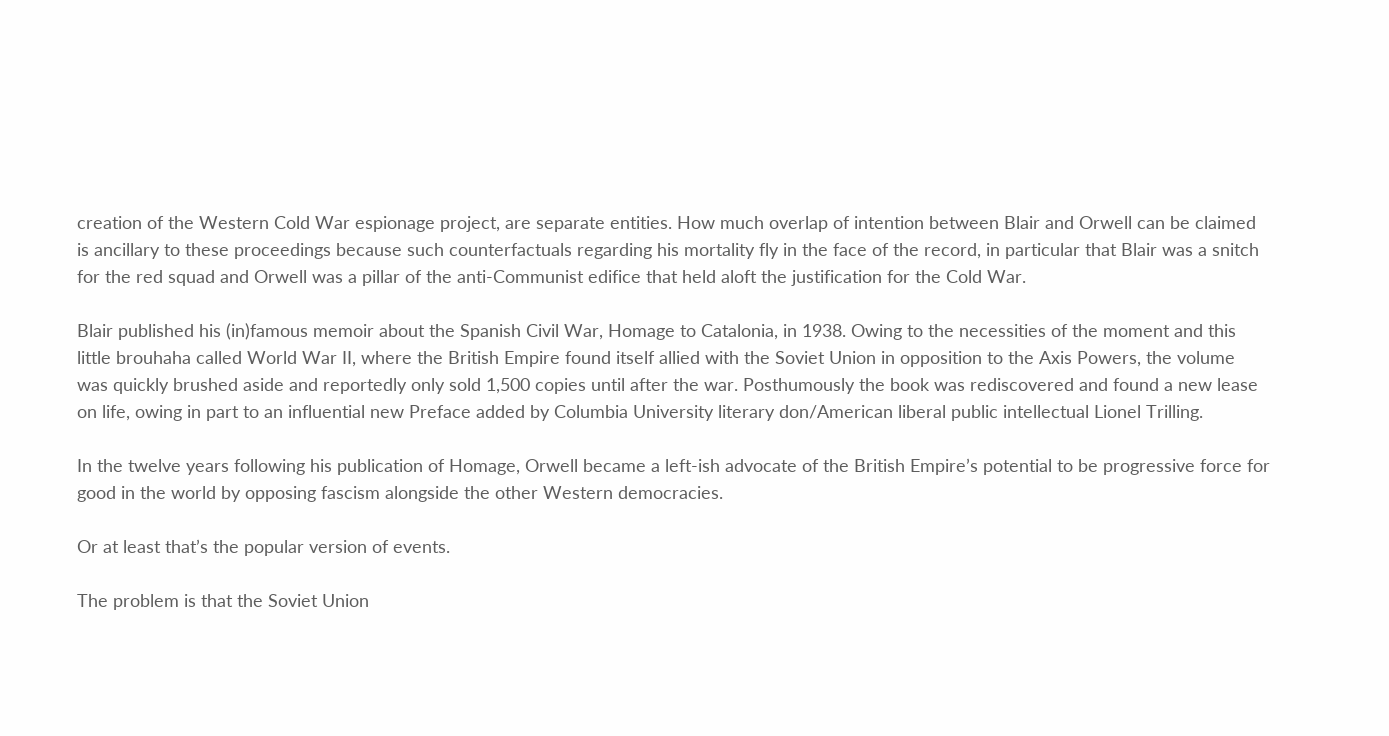creation of the Western Cold War espionage project, are separate entities. How much overlap of intention between Blair and Orwell can be claimed is ancillary to these proceedings because such counterfactuals regarding his mortality fly in the face of the record, in particular that Blair was a snitch for the red squad and Orwell was a pillar of the anti-Communist edifice that held aloft the justification for the Cold War.

Blair published his (in)famous memoir about the Spanish Civil War, Homage to Catalonia, in 1938. Owing to the necessities of the moment and this little brouhaha called World War II, where the British Empire found itself allied with the Soviet Union in opposition to the Axis Powers, the volume was quickly brushed aside and reportedly only sold 1,500 copies until after the war. Posthumously the book was rediscovered and found a new lease on life, owing in part to an influential new Preface added by Columbia University literary don/American liberal public intellectual Lionel Trilling.

In the twelve years following his publication of Homage, Orwell became a left-ish advocate of the British Empire’s potential to be progressive force for good in the world by opposing fascism alongside the other Western democracies.

Or at least that’s the popular version of events.

The problem is that the Soviet Union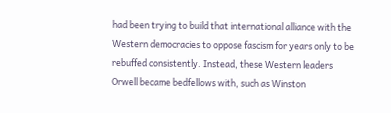had been trying to build that international alliance with the Western democracies to oppose fascism for years only to be rebuffed consistently. Instead, these Western leaders Orwell became bedfellows with, such as Winston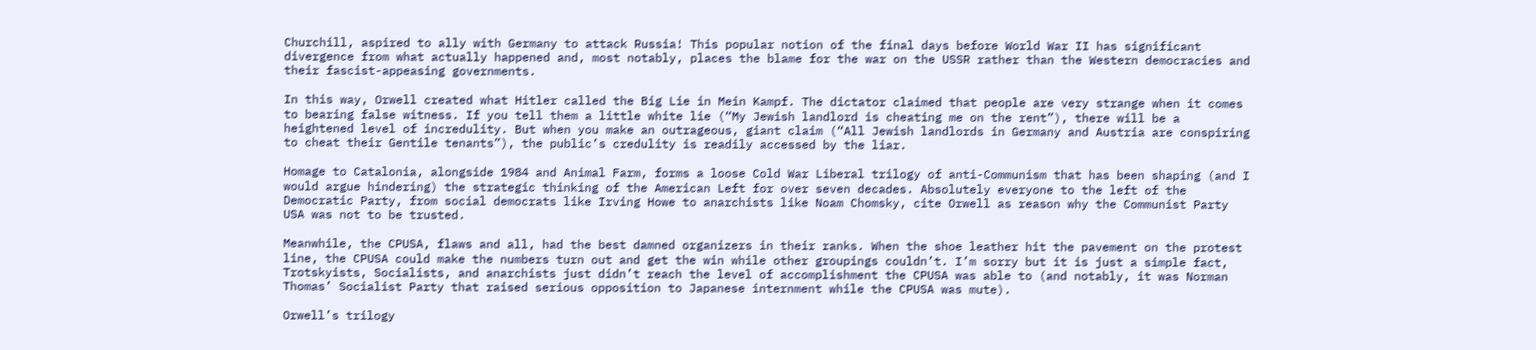Churchill, aspired to ally with Germany to attack Russia! This popular notion of the final days before World War II has significant divergence from what actually happened and, most notably, places the blame for the war on the USSR rather than the Western democracies and their fascist-appeasing governments.

In this way, Orwell created what Hitler called the Big Lie in Mein Kampf. The dictator claimed that people are very strange when it comes to bearing false witness. If you tell them a little white lie (“My Jewish landlord is cheating me on the rent”), there will be a heightened level of incredulity. But when you make an outrageous, giant claim (“All Jewish landlords in Germany and Austria are conspiring to cheat their Gentile tenants”), the public’s credulity is readily accessed by the liar.

Homage to Catalonia, alongside 1984 and Animal Farm, forms a loose Cold War Liberal trilogy of anti-Communism that has been shaping (and I would argue hindering) the strategic thinking of the American Left for over seven decades. Absolutely everyone to the left of the Democratic Party, from social democrats like Irving Howe to anarchists like Noam Chomsky, cite Orwell as reason why the Communist Party USA was not to be trusted.

Meanwhile, the CPUSA, flaws and all, had the best damned organizers in their ranks. When the shoe leather hit the pavement on the protest line, the CPUSA could make the numbers turn out and get the win while other groupings couldn’t. I’m sorry but it is just a simple fact, Trotskyists, Socialists, and anarchists just didn’t reach the level of accomplishment the CPUSA was able to (and notably, it was Norman Thomas’ Socialist Party that raised serious opposition to Japanese internment while the CPUSA was mute).

Orwell’s trilogy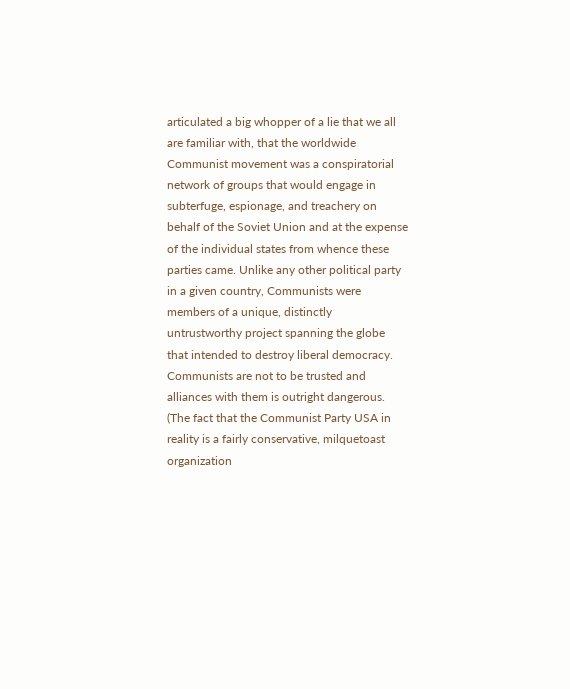articulated a big whopper of a lie that we all are familiar with, that the worldwide Communist movement was a conspiratorial network of groups that would engage in subterfuge, espionage, and treachery on behalf of the Soviet Union and at the expense of the individual states from whence these parties came. Unlike any other political party in a given country, Communists were members of a unique, distinctly untrustworthy project spanning the globe that intended to destroy liberal democracy. Communists are not to be trusted and alliances with them is outright dangerous. (The fact that the Communist Party USA in reality is a fairly conservative, milquetoast organization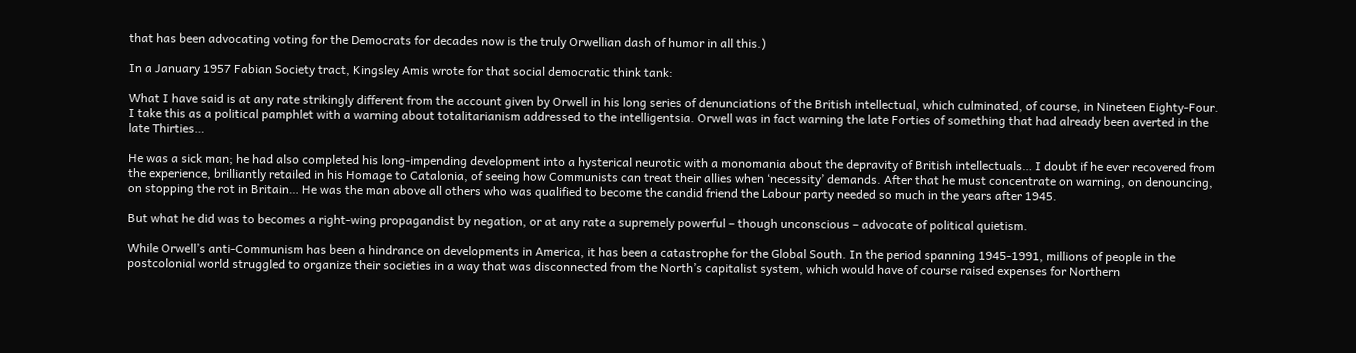that has been advocating voting for the Democrats for decades now is the truly Orwellian dash of humor in all this.)

In a January 1957 Fabian Society tract, Kingsley Amis wrote for that social democratic think tank:

What I have said is at any rate strikingly different from the account given by Orwell in his long series of denunciations of the British intellectual, which culminated, of course, in Nineteen Eighty-Four. I take this as a political pamphlet with a warning about totalitarianism addressed to the intelligentsia. Orwell was in fact warning the late Forties of something that had already been averted in the late Thirties…

He was a sick man; he had also completed his long-impending development into a hysterical neurotic with a monomania about the depravity of British intellectuals… I doubt if he ever recovered from the experience, brilliantly retailed in his Homage to Catalonia, of seeing how Communists can treat their allies when ‘necessity’ demands. After that he must concentrate on warning, on denouncing, on stopping the rot in Britain… He was the man above all others who was qualified to become the candid friend the Labour party needed so much in the years after 1945.

But what he did was to becomes a right-wing propagandist by negation, or at any rate a supremely powerful – though unconscious – advocate of political quietism.

While Orwell’s anti-Communism has been a hindrance on developments in America, it has been a catastrophe for the Global South. In the period spanning 1945-1991, millions of people in the postcolonial world struggled to organize their societies in a way that was disconnected from the North’s capitalist system, which would have of course raised expenses for Northern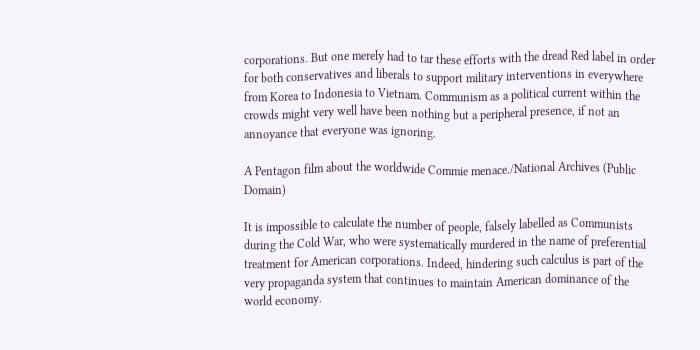corporations. But one merely had to tar these efforts with the dread Red label in order for both conservatives and liberals to support military interventions in everywhere from Korea to Indonesia to Vietnam. Communism as a political current within the crowds might very well have been nothing but a peripheral presence, if not an annoyance that everyone was ignoring.

A Pentagon film about the worldwide Commie menace./National Archives (Public Domain)

It is impossible to calculate the number of people, falsely labelled as Communists during the Cold War, who were systematically murdered in the name of preferential treatment for American corporations. Indeed, hindering such calculus is part of the very propaganda system that continues to maintain American dominance of the world economy.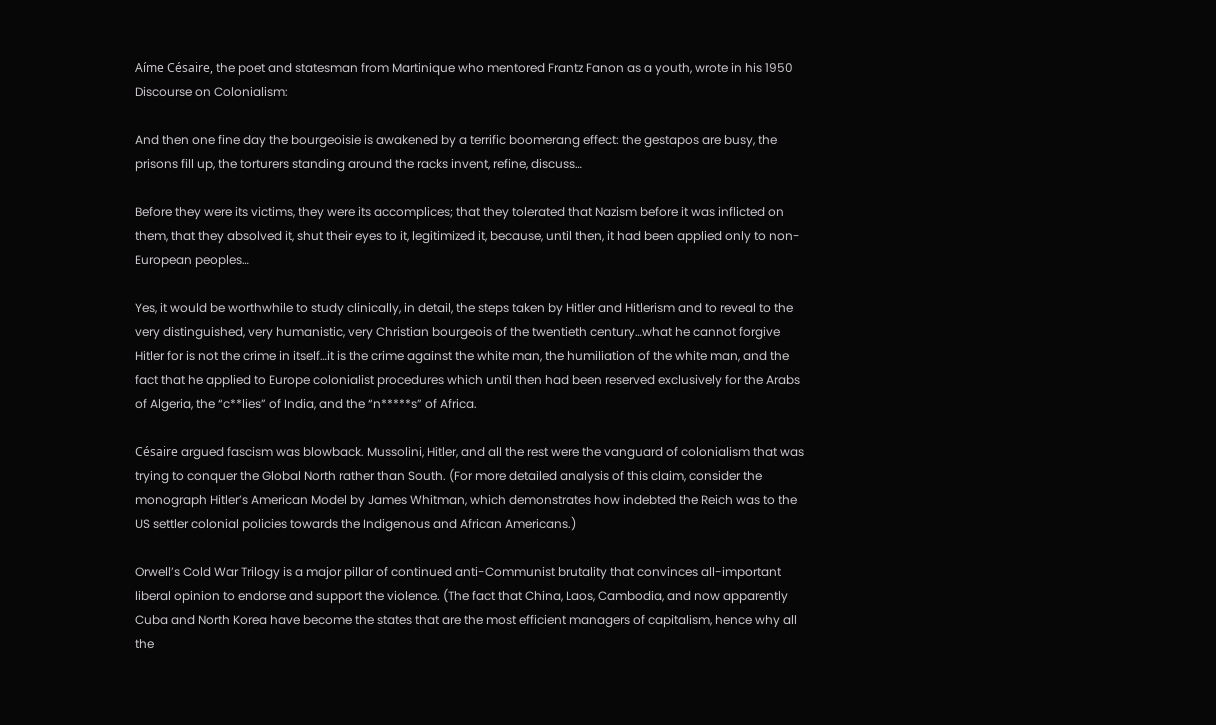Aíme Césaire, the poet and statesman from Martinique who mentored Frantz Fanon as a youth, wrote in his 1950 Discourse on Colonialism:

And then one fine day the bourgeoisie is awakened by a terrific boomerang effect: the gestapos are busy, the prisons fill up, the torturers standing around the racks invent, refine, discuss…

Before they were its victims, they were its accomplices; that they tolerated that Nazism before it was inflicted on them, that they absolved it, shut their eyes to it, legitimized it, because, until then, it had been applied only to non-European peoples…

Yes, it would be worthwhile to study clinically, in detail, the steps taken by Hitler and Hitlerism and to reveal to the very distinguished, very humanistic, very Christian bourgeois of the twentieth century…what he cannot forgive Hitler for is not the crime in itself…it is the crime against the white man, the humiliation of the white man, and the fact that he applied to Europe colonialist procedures which until then had been reserved exclusively for the Arabs of Algeria, the “c**lies” of India, and the “n*****s” of Africa.

Césaire argued fascism was blowback. Mussolini, Hitler, and all the rest were the vanguard of colonialism that was trying to conquer the Global North rather than South. (For more detailed analysis of this claim, consider the monograph Hitler’s American Model by James Whitman, which demonstrates how indebted the Reich was to the US settler colonial policies towards the Indigenous and African Americans.)

Orwell’s Cold War Trilogy is a major pillar of continued anti-Communist brutality that convinces all-important liberal opinion to endorse and support the violence. (The fact that China, Laos, Cambodia, and now apparently Cuba and North Korea have become the states that are the most efficient managers of capitalism, hence why all the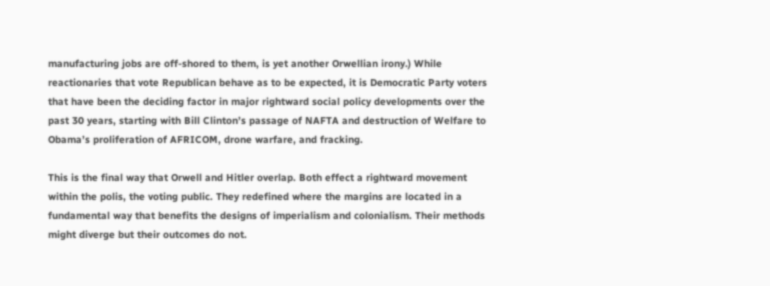manufacturing jobs are off-shored to them, is yet another Orwellian irony.) While reactionaries that vote Republican behave as to be expected, it is Democratic Party voters that have been the deciding factor in major rightward social policy developments over the past 30 years, starting with Bill Clinton’s passage of NAFTA and destruction of Welfare to Obama’s proliferation of AFRICOM, drone warfare, and fracking.

This is the final way that Orwell and Hitler overlap. Both effect a rightward movement within the polis, the voting public. They redefined where the margins are located in a fundamental way that benefits the designs of imperialism and colonialism. Their methods might diverge but their outcomes do not.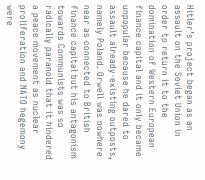Hitler’s project began as an assault on the Soviet Union in order to return it to the domination of Western European finance capital and it only became unpopular because he dared to assault already-existing outposts, namely Poland. Orwell was nowhere near as connected to British finance capital but his antagonism towards Communists was so radically paranoid that it hindered a peace movement as nuclear proliferation and NATO hegemony were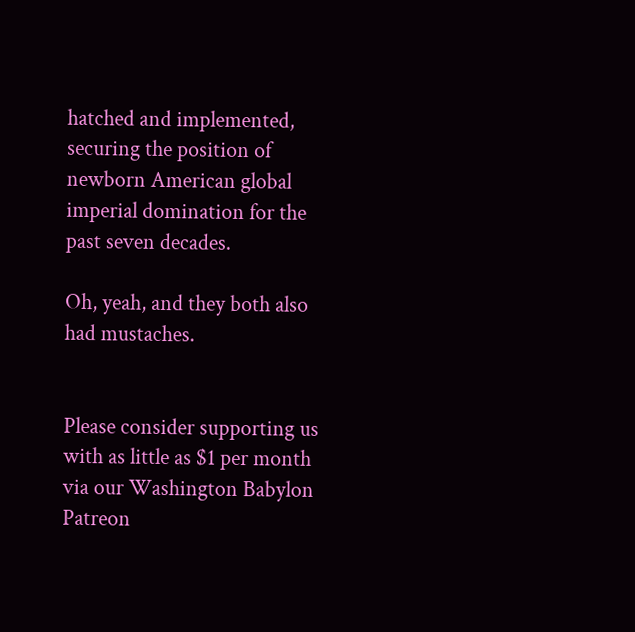hatched and implemented, securing the position of newborn American global imperial domination for the past seven decades.

Oh, yeah, and they both also had mustaches.


Please consider supporting us with as little as $1 per month via our Washington Babylon Patreon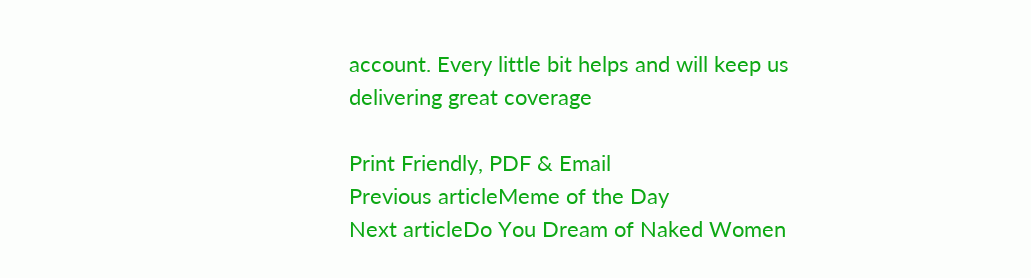account. Every little bit helps and will keep us delivering great coverage

Print Friendly, PDF & Email
Previous articleMeme of the Day
Next articleDo You Dream of Naked Women